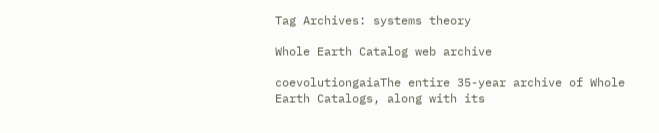Tag Archives: systems theory

Whole Earth Catalog web archive

coevolutiongaiaThe entire 35-year archive of Whole Earth Catalogs, along with its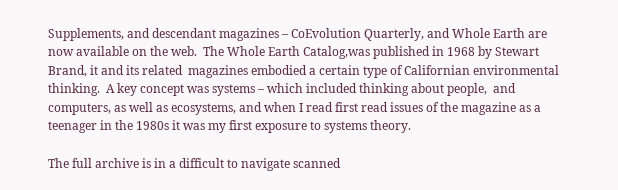Supplements, and descendant magazines – CoEvolution Quarterly, and Whole Earth are now available on the web.  The Whole Earth Catalog,was published in 1968 by Stewart Brand, it and its related  magazines embodied a certain type of Californian environmental thinking.  A key concept was systems – which included thinking about people,  and computers, as well as ecosystems, and when I read first read issues of the magazine as a teenager in the 1980s it was my first exposure to systems theory.

The full archive is in a difficult to navigate scanned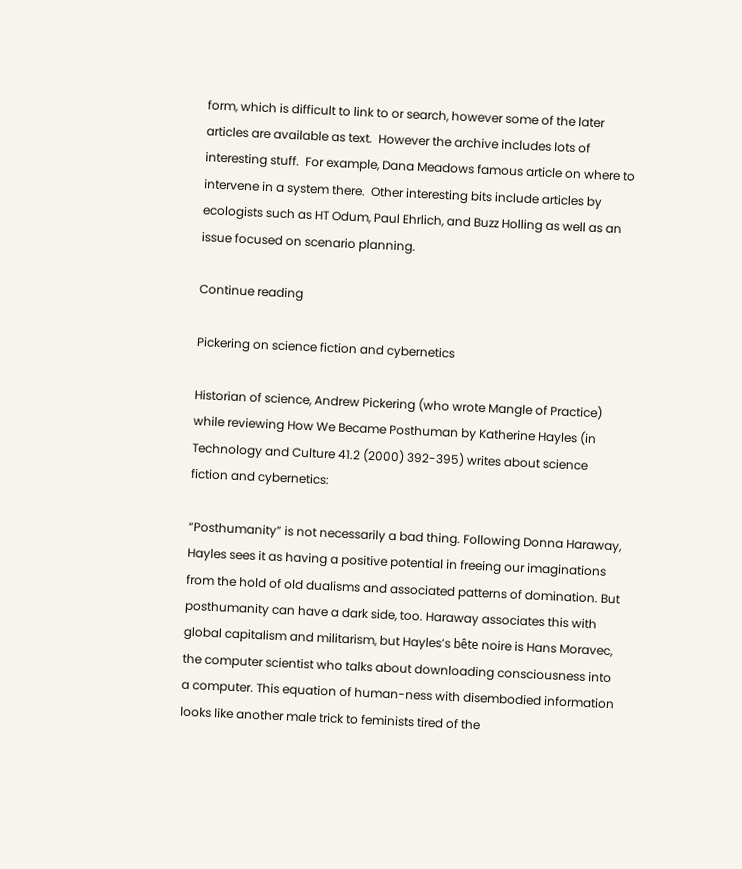form, which is difficult to link to or search, however some of the later articles are available as text.  However the archive includes lots of interesting stuff.  For example, Dana Meadows famous article on where to intervene in a system there.  Other interesting bits include articles by ecologists such as HT Odum, Paul Ehrlich, and Buzz Holling as well as an issue focused on scenario planning.

Continue reading

Pickering on science fiction and cybernetics

Historian of science, Andrew Pickering (who wrote Mangle of Practice) while reviewing How We Became Posthuman by Katherine Hayles (in Technology and Culture 41.2 (2000) 392-395) writes about science fiction and cybernetics:

“Posthumanity” is not necessarily a bad thing. Following Donna Haraway, Hayles sees it as having a positive potential in freeing our imaginations from the hold of old dualisms and associated patterns of domination. But posthumanity can have a dark side, too. Haraway associates this with global capitalism and militarism, but Hayles’s bête noire is Hans Moravec, the computer scientist who talks about downloading consciousness into a computer. This equation of human-ness with disembodied information looks like another male trick to feminists tired of the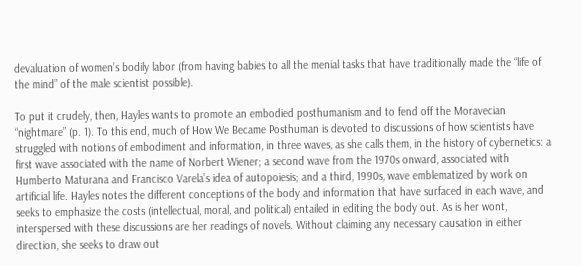devaluation of women’s bodily labor (from having babies to all the menial tasks that have traditionally made the “life of the mind” of the male scientist possible).

To put it crudely, then, Hayles wants to promote an embodied posthumanism and to fend off the Moravecian “nightmare” (p. 1). To this end, much of How We Became Posthuman is devoted to discussions of how scientists have struggled with notions of embodiment and information, in three waves, as she calls them, in the history of cybernetics: a first wave associated with the name of Norbert Wiener; a second wave from the 1970s onward, associated with Humberto Maturana and Francisco Varela’s idea of autopoiesis; and a third, 1990s, wave emblematized by work on artificial life. Hayles notes the different conceptions of the body and information that have surfaced in each wave, and seeks to emphasize the costs (intellectual, moral, and political) entailed in editing the body out. As is her wont, interspersed with these discussions are her readings of novels. Without claiming any necessary causation in either direction, she seeks to draw out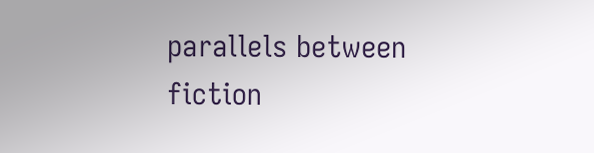parallels between fiction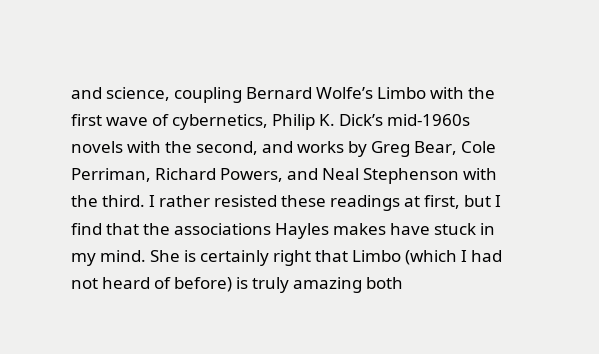and science, coupling Bernard Wolfe’s Limbo with the first wave of cybernetics, Philip K. Dick’s mid-1960s novels with the second, and works by Greg Bear, Cole Perriman, Richard Powers, and Neal Stephenson with the third. I rather resisted these readings at first, but I find that the associations Hayles makes have stuck in my mind. She is certainly right that Limbo (which I had not heard of before) is truly amazing both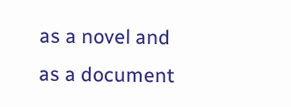as a novel and as a document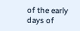of the early days of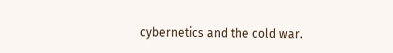cybernetics and the cold war.